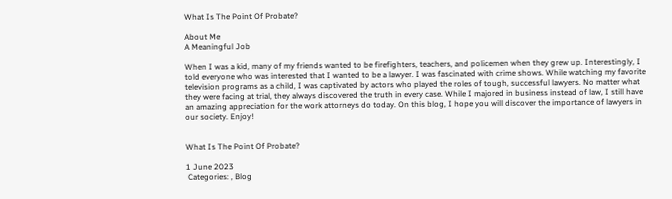What Is The Point Of Probate?

About Me
A Meaningful Job

When I was a kid, many of my friends wanted to be firefighters, teachers, and policemen when they grew up. Interestingly, I told everyone who was interested that I wanted to be a lawyer. I was fascinated with crime shows. While watching my favorite television programs as a child, I was captivated by actors who played the roles of tough, successful lawyers. No matter what they were facing at trial, they always discovered the truth in every case. While I majored in business instead of law, I still have an amazing appreciation for the work attorneys do today. On this blog, I hope you will discover the importance of lawyers in our society. Enjoy!


What Is The Point Of Probate?

1 June 2023
 Categories: , Blog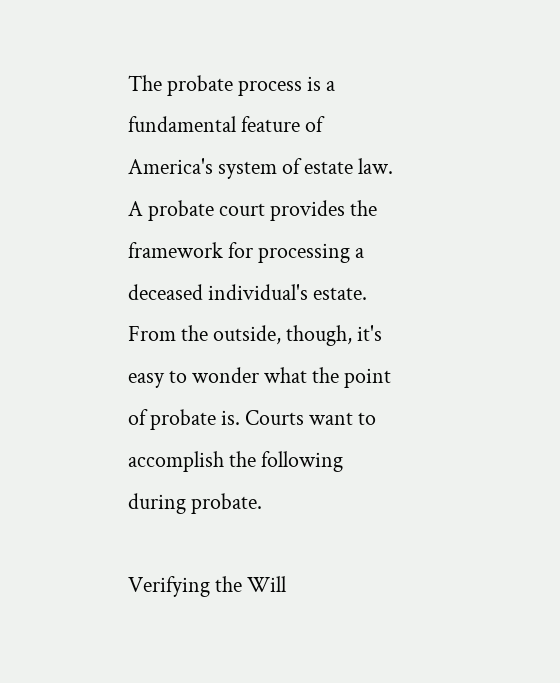The probate process is a fundamental feature of America's system of estate law. A probate court provides the framework for processing a deceased individual's estate. From the outside, though, it's easy to wonder what the point of probate is. Courts want to accomplish the following during probate.

Verifying the Will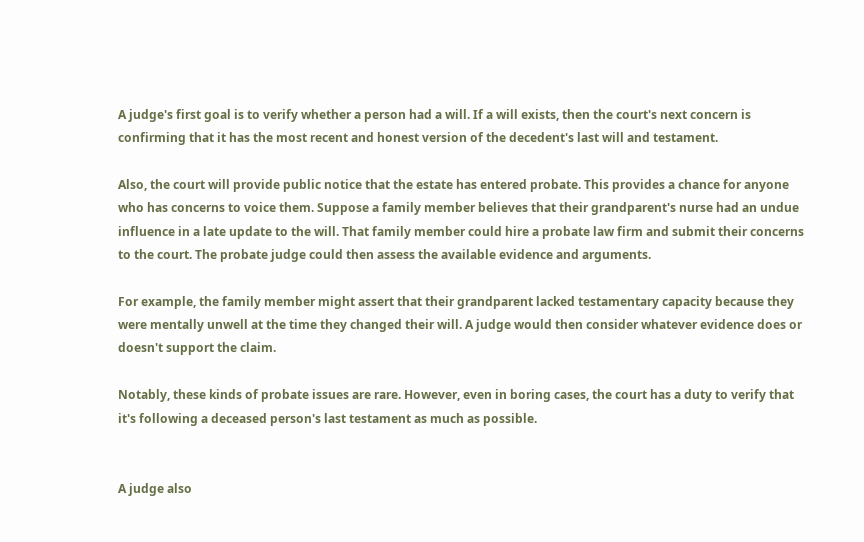A judge's first goal is to verify whether a person had a will. If a will exists, then the court's next concern is confirming that it has the most recent and honest version of the decedent's last will and testament.

Also, the court will provide public notice that the estate has entered probate. This provides a chance for anyone who has concerns to voice them. Suppose a family member believes that their grandparent's nurse had an undue influence in a late update to the will. That family member could hire a probate law firm and submit their concerns to the court. The probate judge could then assess the available evidence and arguments.

For example, the family member might assert that their grandparent lacked testamentary capacity because they were mentally unwell at the time they changed their will. A judge would then consider whatever evidence does or doesn't support the claim.

Notably, these kinds of probate issues are rare. However, even in boring cases, the court has a duty to verify that it's following a deceased person's last testament as much as possible.


A judge also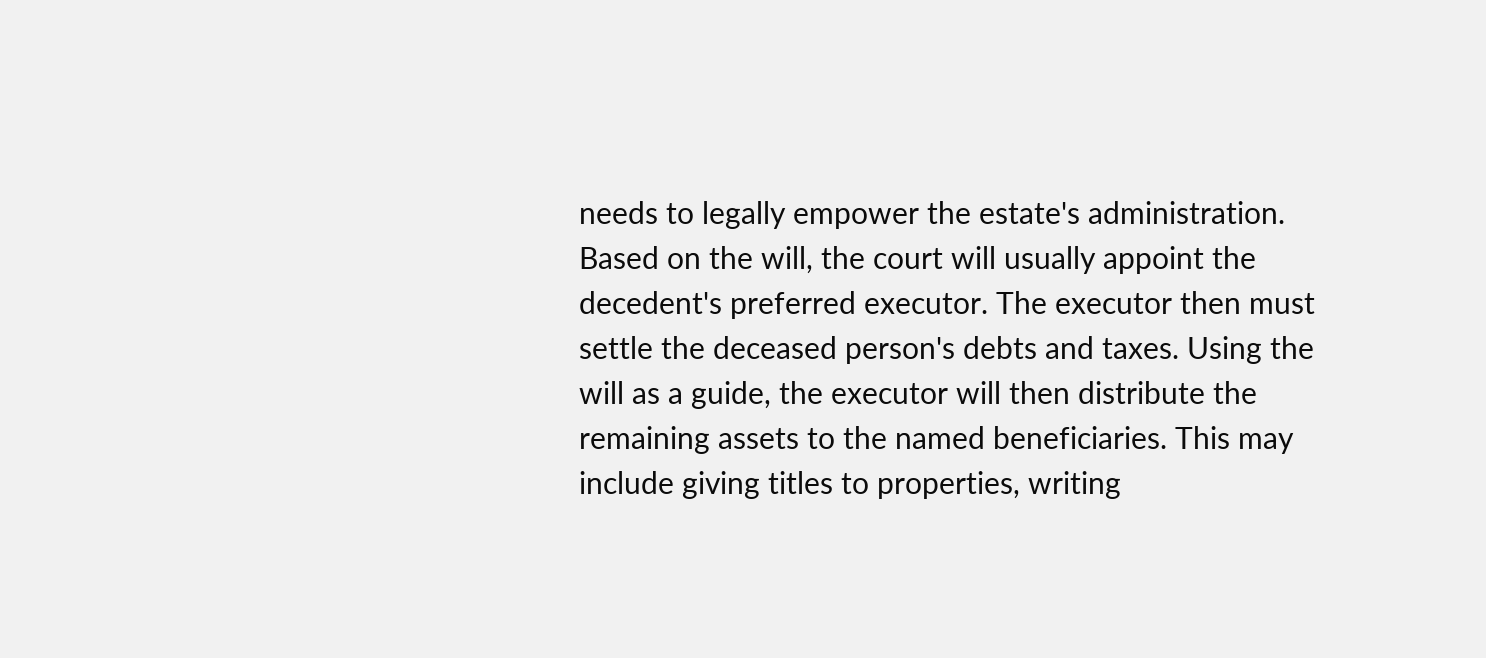needs to legally empower the estate's administration. Based on the will, the court will usually appoint the decedent's preferred executor. The executor then must settle the deceased person's debts and taxes. Using the will as a guide, the executor will then distribute the remaining assets to the named beneficiaries. This may include giving titles to properties, writing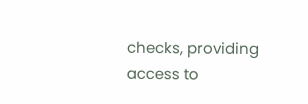checks, providing access to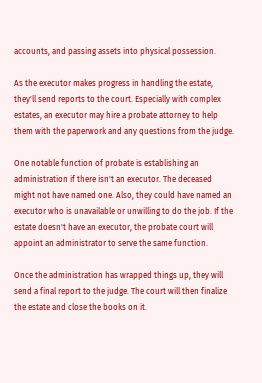accounts, and passing assets into physical possession.

As the executor makes progress in handling the estate, they'll send reports to the court. Especially with complex estates, an executor may hire a probate attorney to help them with the paperwork and any questions from the judge.

One notable function of probate is establishing an administration if there isn't an executor. The deceased might not have named one. Also, they could have named an executor who is unavailable or unwilling to do the job. If the estate doesn't have an executor, the probate court will appoint an administrator to serve the same function.

Once the administration has wrapped things up, they will send a final report to the judge. The court will then finalize the estate and close the books on it.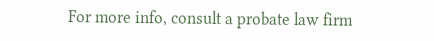For more info, consult a probate law firm